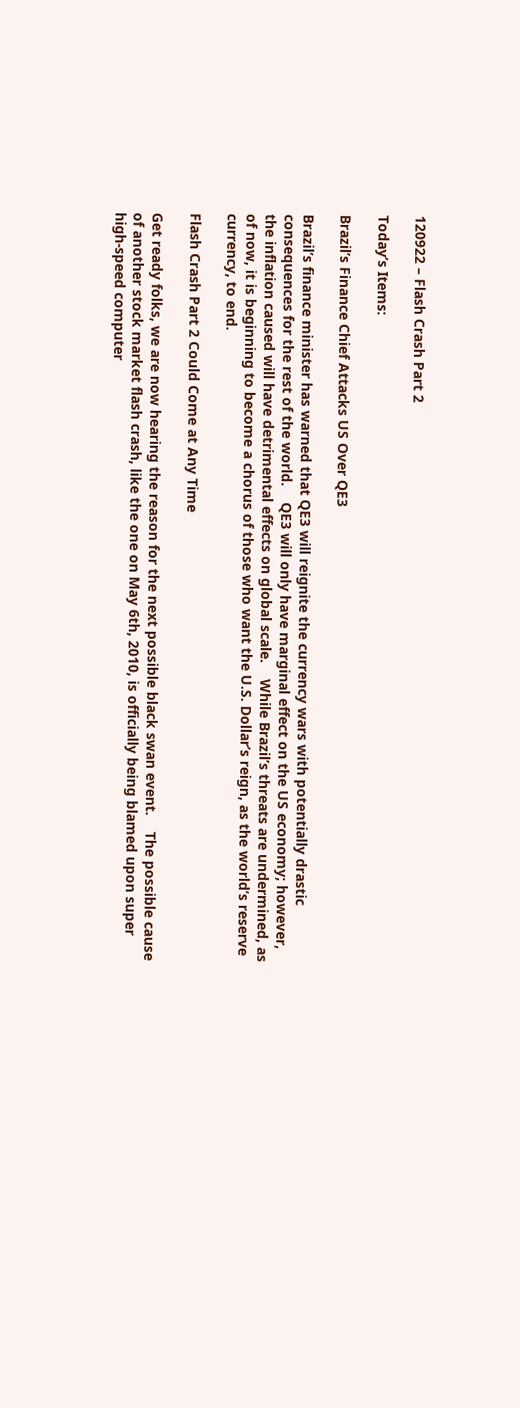120922 – Flash Crash Part 2

Today’s Items:

Brazil’s Finance Chief Attacks US Over QE3

Brazil’s finance minister has warned that QE3 will reignite the currency wars with potentially drastic consequences for the rest of the world.    QE3 will only have marginal effect on the US economy; however, the inflation caused will have detrimental effects on global scale.    While Brazil’s threats are undermined, as of now, it is beginning to become a chorus of those who want the U.S. Dollar’s reign, as the world’s reserve currency, to end.

Flash Crash Part 2 Could Come at Any Time

Get ready folks, we are now hearing the reason for the next possible black swan event.    The possible cause of another stock market flash crash, like the one on May 6th, 2010, is officially being blamed upon super high-speed computer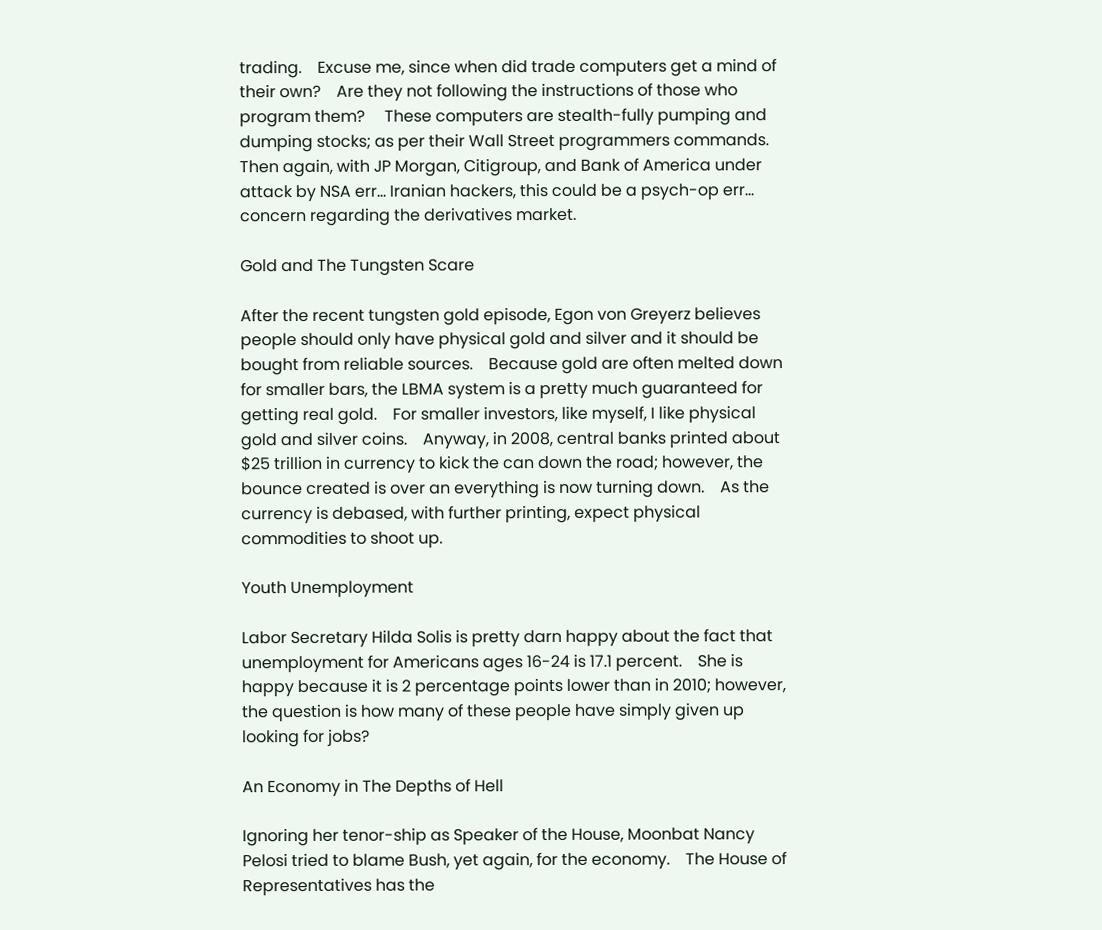trading.    Excuse me, since when did trade computers get a mind of their own?    Are they not following the instructions of those who program them?     These computers are stealth-fully pumping and dumping stocks; as per their Wall Street programmers commands.   Then again, with JP Morgan, Citigroup, and Bank of America under attack by NSA err… Iranian hackers, this could be a psych-op err… concern regarding the derivatives market.

Gold and The Tungsten Scare

After the recent tungsten gold episode, Egon von Greyerz believes people should only have physical gold and silver and it should be bought from reliable sources.    Because gold are often melted down for smaller bars, the LBMA system is a pretty much guaranteed for getting real gold.    For smaller investors, like myself, I like physical gold and silver coins.    Anyway, in 2008, central banks printed about $25 trillion in currency to kick the can down the road; however, the bounce created is over an everything is now turning down.    As the currency is debased, with further printing, expect physical commodities to shoot up.

Youth Unemployment

Labor Secretary Hilda Solis is pretty darn happy about the fact that unemployment for Americans ages 16-24 is 17.1 percent.    She is happy because it is 2 percentage points lower than in 2010; however, the question is how many of these people have simply given up looking for jobs?

An Economy in The Depths of Hell

Ignoring her tenor-ship as Speaker of the House, Moonbat Nancy Pelosi tried to blame Bush, yet again, for the economy.    The House of Representatives has the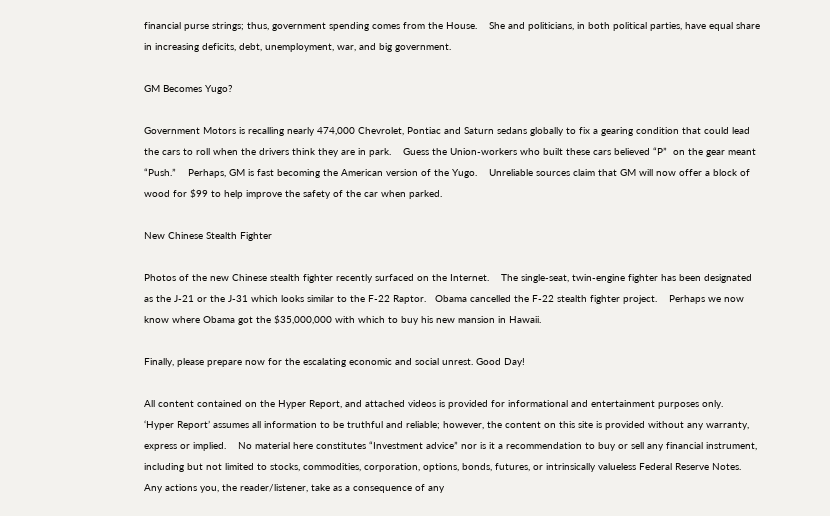financial purse strings; thus, government spending comes from the House.    She and politicians, in both political parties, have equal share in increasing deficits, debt, unemployment, war, and big government.

GM Becomes Yugo?

Government Motors is recalling nearly 474,000 Chevrolet, Pontiac and Saturn sedans globally to fix a gearing condition that could lead the cars to roll when the drivers think they are in park.    Guess the Union-workers who built these cars believed “P”  on the gear meant “Push.”    Perhaps, GM is fast becoming the American version of the Yugo.    Unreliable sources claim that GM will now offer a block of wood for $99 to help improve the safety of the car when parked.

New Chinese Stealth Fighter

Photos of the new Chinese stealth fighter recently surfaced on the Internet.    The single-seat, twin-engine fighter has been designated as the J-21 or the J-31 which looks similar to the F-22 Raptor.   Obama cancelled the F-22 stealth fighter project.    Perhaps we now know where Obama got the $35,000,000 with which to buy his new mansion in Hawaii.

Finally, please prepare now for the escalating economic and social unrest. Good Day!

All content contained on the Hyper Report, and attached videos is provided for informational and entertainment purposes only.    ‘Hyper Report’ assumes all information to be truthful and reliable; however, the content on this site is provided without any warranty, express or implied.    No material here constitutes “Investment advice” nor is it a recommendation to buy or sell any financial instrument, including but not limited to stocks, commodities, corporation, options, bonds, futures, or intrinsically valueless Federal Reserve Notes.    Any actions you, the reader/listener, take as a consequence of any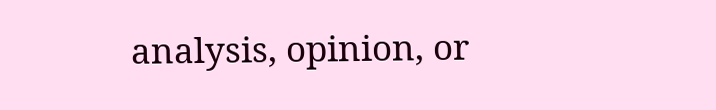analysis, opinion, or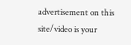advertisement on this site/video is your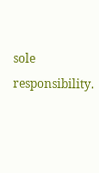sole responsibility.